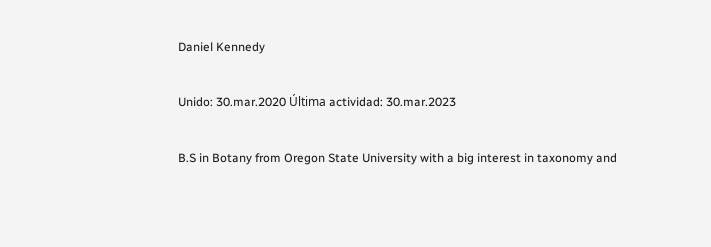Daniel Kennedy

Unido: 30.mar.2020 Última actividad: 30.mar.2023

B.S in Botany from Oregon State University with a big interest in taxonomy and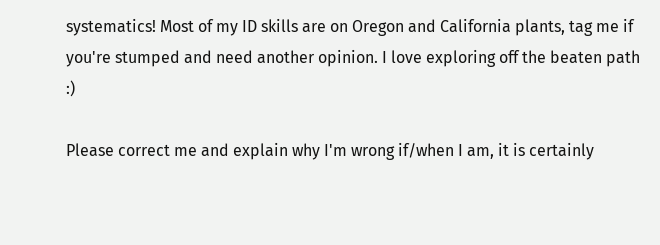systematics! Most of my ID skills are on Oregon and California plants, tag me if you're stumped and need another opinion. I love exploring off the beaten path :)

Please correct me and explain why I'm wrong if/when I am, it is certainly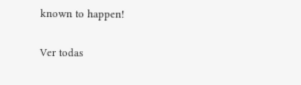known to happen!

Ver todas